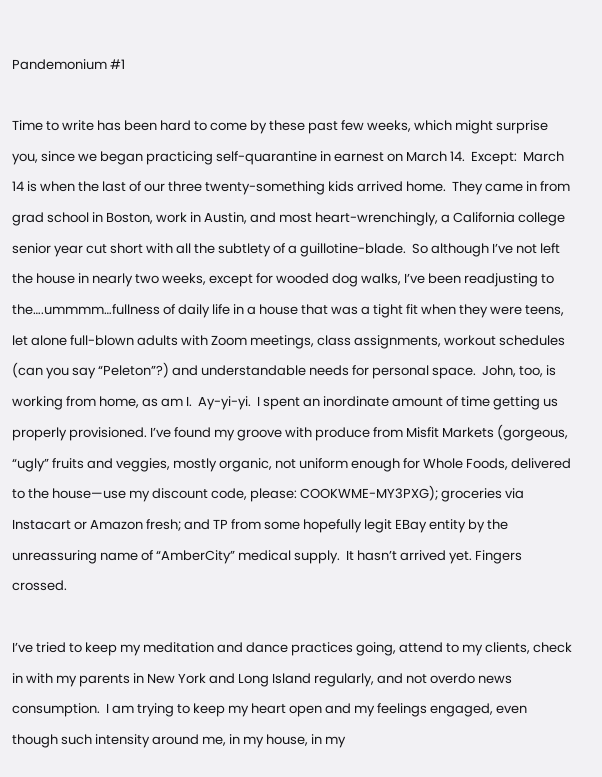Pandemonium #1

Time to write has been hard to come by these past few weeks, which might surprise you, since we began practicing self-quarantine in earnest on March 14.  Except:  March 14 is when the last of our three twenty-something kids arrived home.  They came in from grad school in Boston, work in Austin, and most heart-wrenchingly, a California college senior year cut short with all the subtlety of a guillotine-blade.  So although I’ve not left the house in nearly two weeks, except for wooded dog walks, I’ve been readjusting to the….ummmm…fullness of daily life in a house that was a tight fit when they were teens, let alone full-blown adults with Zoom meetings, class assignments, workout schedules (can you say “Peleton”?) and understandable needs for personal space.  John, too, is working from home, as am I.  Ay-yi-yi.  I spent an inordinate amount of time getting us properly provisioned. I’ve found my groove with produce from Misfit Markets (gorgeous, “ugly” fruits and veggies, mostly organic, not uniform enough for Whole Foods, delivered to the house—use my discount code, please: COOKWME-MY3PXG); groceries via Instacart or Amazon fresh; and TP from some hopefully legit EBay entity by the unreassuring name of “AmberCity” medical supply.  It hasn’t arrived yet. Fingers crossed.

I’ve tried to keep my meditation and dance practices going, attend to my clients, check in with my parents in New York and Long Island regularly, and not overdo news consumption.  I am trying to keep my heart open and my feelings engaged, even though such intensity around me, in my house, in my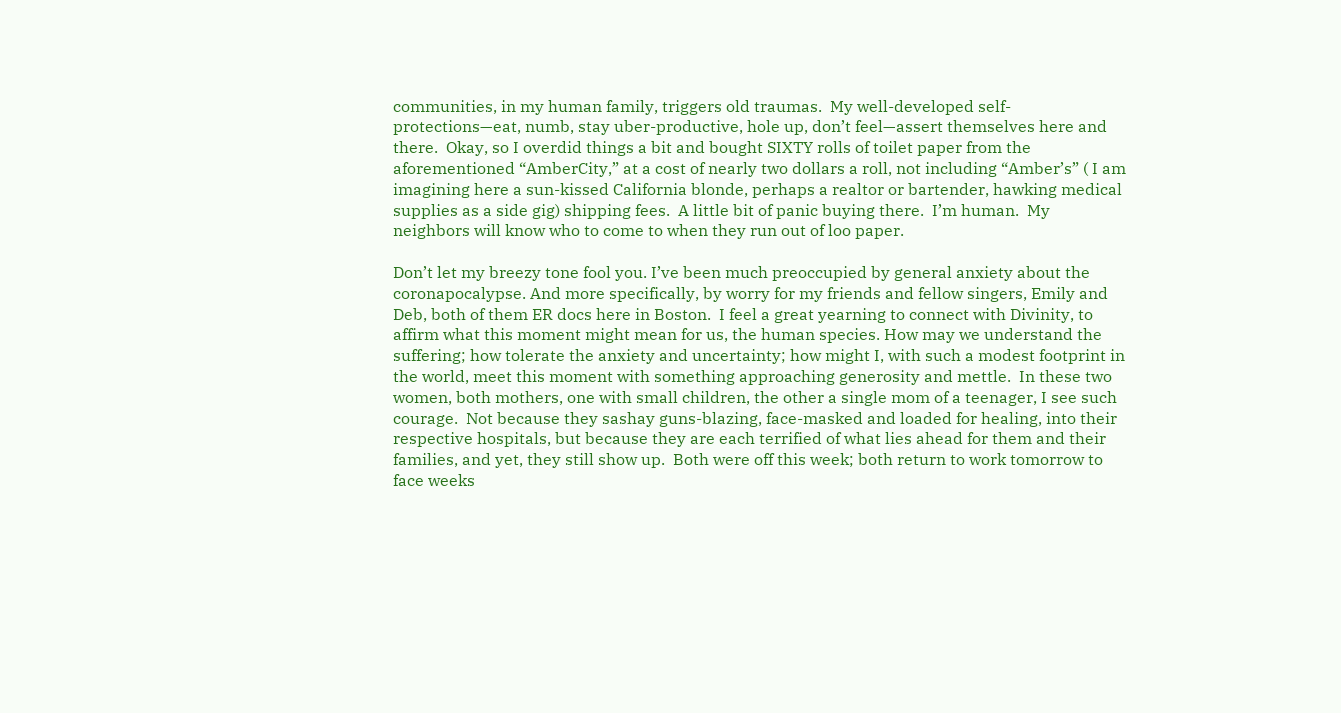communities, in my human family, triggers old traumas.  My well-developed self-protections—eat, numb, stay uber-productive, hole up, don’t feel—assert themselves here and there.  Okay, so I overdid things a bit and bought SIXTY rolls of toilet paper from the aforementioned “AmberCity,” at a cost of nearly two dollars a roll, not including “Amber’s” ( I am imagining here a sun-kissed California blonde, perhaps a realtor or bartender, hawking medical supplies as a side gig) shipping fees.  A little bit of panic buying there.  I’m human.  My neighbors will know who to come to when they run out of loo paper.

Don’t let my breezy tone fool you. I’ve been much preoccupied by general anxiety about the coronapocalypse. And more specifically, by worry for my friends and fellow singers, Emily and Deb, both of them ER docs here in Boston.  I feel a great yearning to connect with Divinity, to affirm what this moment might mean for us, the human species. How may we understand the suffering; how tolerate the anxiety and uncertainty; how might I, with such a modest footprint in the world, meet this moment with something approaching generosity and mettle.  In these two women, both mothers, one with small children, the other a single mom of a teenager, I see such courage.  Not because they sashay guns-blazing, face-masked and loaded for healing, into their respective hospitals, but because they are each terrified of what lies ahead for them and their families, and yet, they still show up.  Both were off this week; both return to work tomorrow to face weeks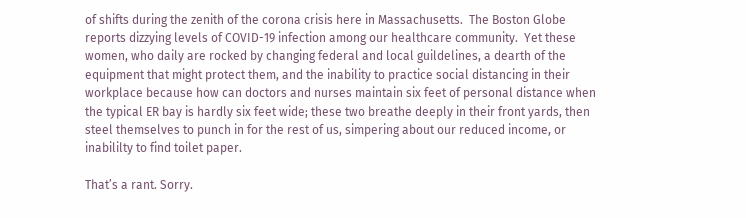of shifts during the zenith of the corona crisis here in Massachusetts.  The Boston Globe reports dizzying levels of COVID-19 infection among our healthcare community.  Yet these women, who daily are rocked by changing federal and local guildelines, a dearth of the equipment that might protect them, and the inability to practice social distancing in their workplace because how can doctors and nurses maintain six feet of personal distance when the typical ER bay is hardly six feet wide; these two breathe deeply in their front yards, then steel themselves to punch in for the rest of us, simpering about our reduced income, or inabililty to find toilet paper.

That’s a rant. Sorry.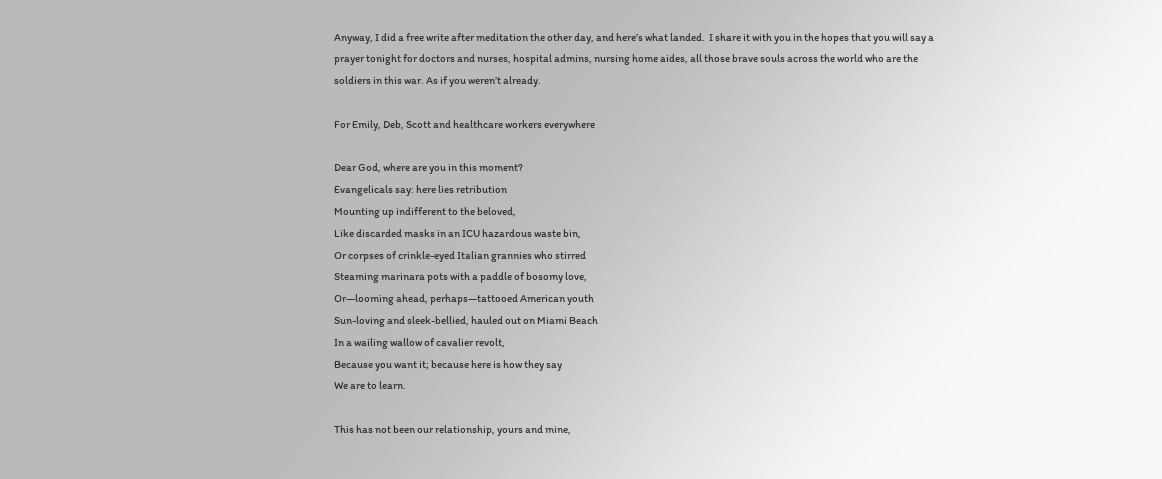Anyway, I did a free write after meditation the other day, and here’s what landed.  I share it with you in the hopes that you will say a prayer tonight for doctors and nurses, hospital admins, nursing home aides, all those brave souls across the world who are the soldiers in this war. As if you weren’t already.

For Emily, Deb, Scott and healthcare workers everywhere

Dear God, where are you in this moment?
Evangelicals say: here lies retribution
Mounting up indifferent to the beloved,
Like discarded masks in an ICU hazardous waste bin,
Or corpses of crinkle-eyed Italian grannies who stirred
Steaming marinara pots with a paddle of bosomy love,
Or—looming ahead, perhaps—tattooed American youth
Sun-loving and sleek-bellied, hauled out on Miami Beach
In a wailing wallow of cavalier revolt,
Because you want it; because here is how they say
We are to learn.

This has not been our relationship, yours and mine,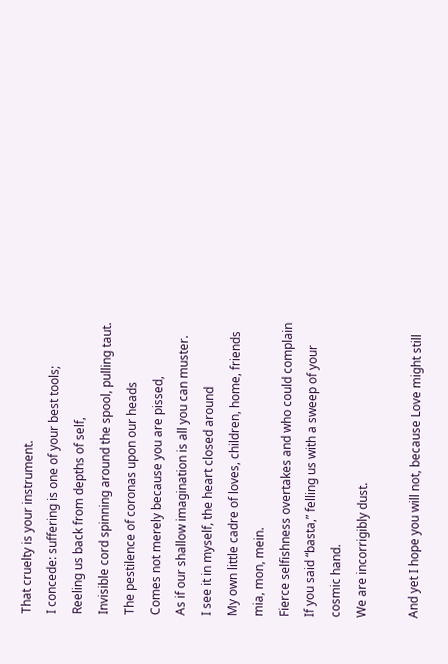That cruelty is your instrument.
I concede: suffering is one of your best tools;
Reeling us back from depths of self,
Invisible cord spinning around the spool, pulling taut.
The pestilence of coronas upon our heads
Comes not merely because you are pissed,
As if our shallow imagination is all you can muster.
I see it in myself, the heart closed around
My own little cadre of loves, children, home, friends
mia, mon, mein.
Fierce selfishness overtakes and who could complain
If you said “basta,” felling us with a sweep of your cosmic hand.
We are incorrigibly dust.

And yet I hope you will not, because Love might still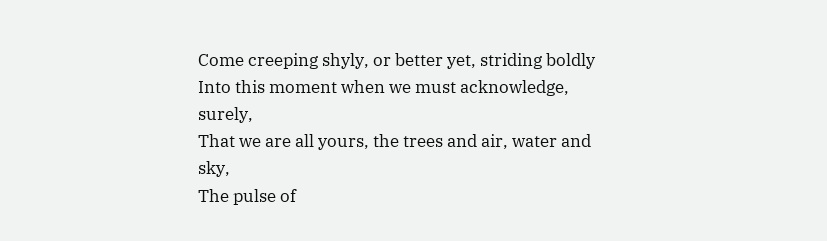Come creeping shyly, or better yet, striding boldly
Into this moment when we must acknowledge, surely,
That we are all yours, the trees and air, water and sky,
The pulse of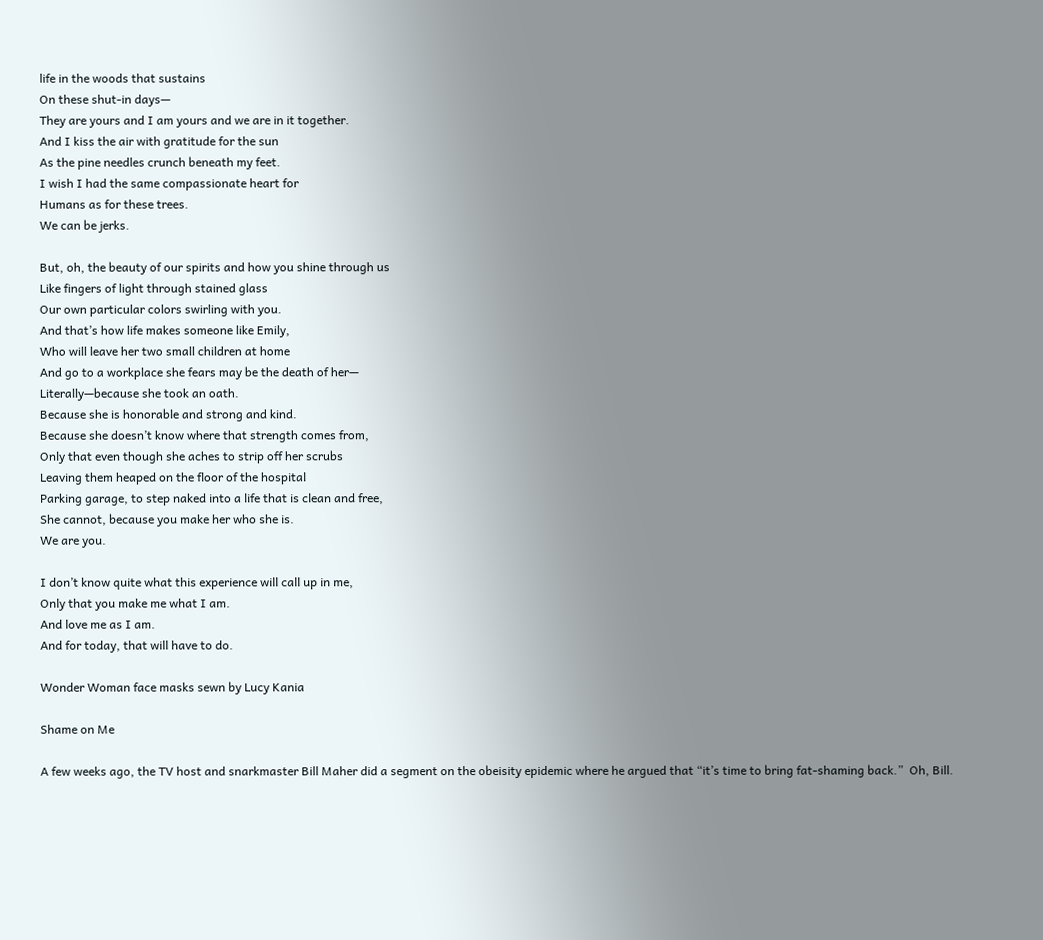life in the woods that sustains
On these shut-in days—
They are yours and I am yours and we are in it together.
And I kiss the air with gratitude for the sun
As the pine needles crunch beneath my feet.
I wish I had the same compassionate heart for
Humans as for these trees.
We can be jerks.

But, oh, the beauty of our spirits and how you shine through us
Like fingers of light through stained glass
Our own particular colors swirling with you.
And that’s how life makes someone like Emily,
Who will leave her two small children at home
And go to a workplace she fears may be the death of her—
Literally—because she took an oath.
Because she is honorable and strong and kind.
Because she doesn’t know where that strength comes from,
Only that even though she aches to strip off her scrubs
Leaving them heaped on the floor of the hospital
Parking garage, to step naked into a life that is clean and free,
She cannot, because you make her who she is.
We are you.

I don’t know quite what this experience will call up in me,
Only that you make me what I am.
And love me as I am.
And for today, that will have to do.

Wonder Woman face masks sewn by Lucy Kania

Shame on Me

A few weeks ago, the TV host and snarkmaster Bill Maher did a segment on the obeisity epidemic where he argued that “it’s time to bring fat-shaming back.”  Oh, Bill.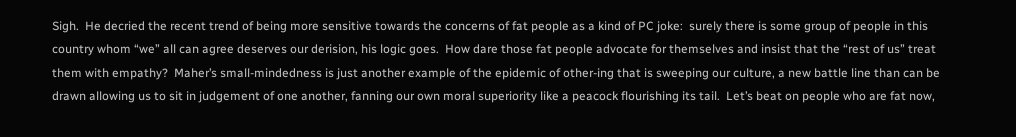Sigh.  He decried the recent trend of being more sensitive towards the concerns of fat people as a kind of PC joke:  surely there is some group of people in this country whom “we” all can agree deserves our derision, his logic goes.  How dare those fat people advocate for themselves and insist that the “rest of us” treat them with empathy?  Maher’s small-mindedness is just another example of the epidemic of other-ing that is sweeping our culture, a new battle line than can be drawn allowing us to sit in judgement of one another, fanning our own moral superiority like a peacock flourishing its tail.  Let’s beat on people who are fat now,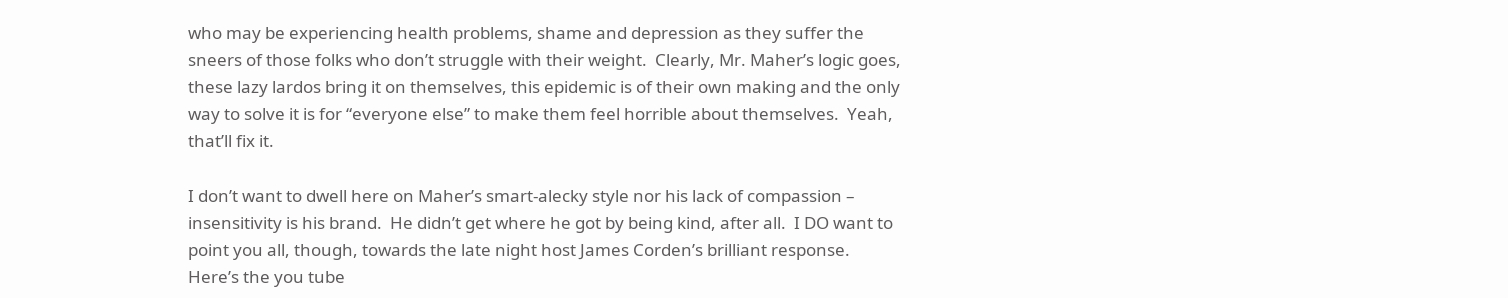who may be experiencing health problems, shame and depression as they suffer the sneers of those folks who don’t struggle with their weight.  Clearly, Mr. Maher’s logic goes, these lazy lardos bring it on themselves, this epidemic is of their own making and the only way to solve it is for “everyone else” to make them feel horrible about themselves.  Yeah, that’ll fix it.

I don’t want to dwell here on Maher’s smart-alecky style nor his lack of compassion – insensitivity is his brand.  He didn’t get where he got by being kind, after all.  I DO want to point you all, though, towards the late night host James Corden’s brilliant response.  Here’s the you tube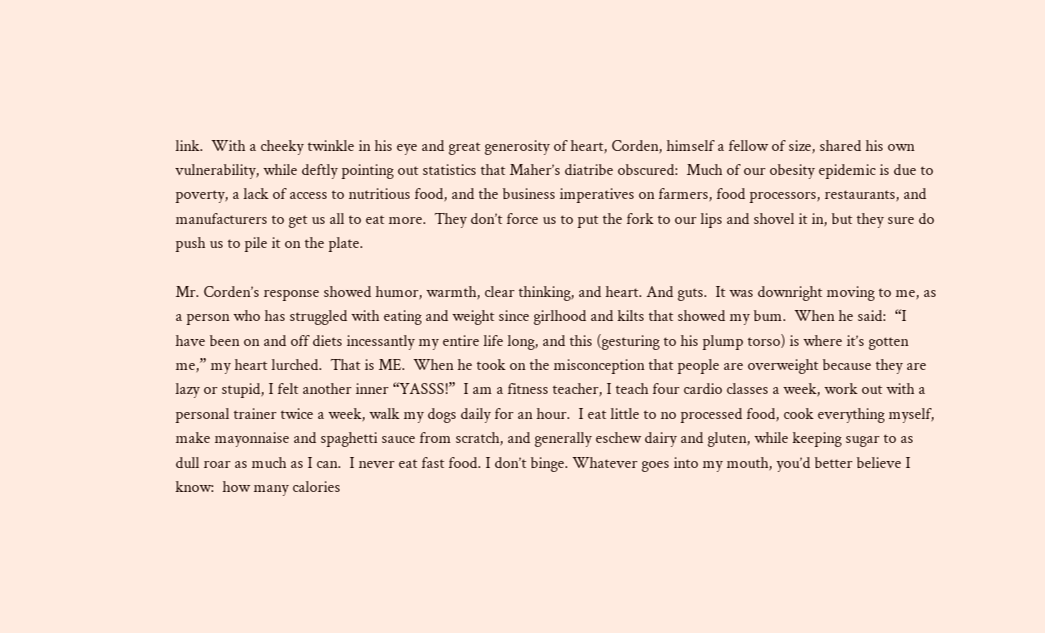link.  With a cheeky twinkle in his eye and great generosity of heart, Corden, himself a fellow of size, shared his own vulnerability, while deftly pointing out statistics that Maher’s diatribe obscured:  Much of our obesity epidemic is due to poverty, a lack of access to nutritious food, and the business imperatives on farmers, food processors, restaurants, and manufacturers to get us all to eat more.  They don’t force us to put the fork to our lips and shovel it in, but they sure do push us to pile it on the plate.

Mr. Corden’s response showed humor, warmth, clear thinking, and heart. And guts.  It was downright moving to me, as a person who has struggled with eating and weight since girlhood and kilts that showed my bum.  When he said:  “I have been on and off diets incessantly my entire life long, and this (gesturing to his plump torso) is where it’s gotten me,” my heart lurched.  That is ME.  When he took on the misconception that people are overweight because they are lazy or stupid, I felt another inner “YASSS!”  I am a fitness teacher, I teach four cardio classes a week, work out with a personal trainer twice a week, walk my dogs daily for an hour.  I eat little to no processed food, cook everything myself, make mayonnaise and spaghetti sauce from scratch, and generally eschew dairy and gluten, while keeping sugar to as dull roar as much as I can.  I never eat fast food. I don’t binge. Whatever goes into my mouth, you’d better believe I know:  how many calories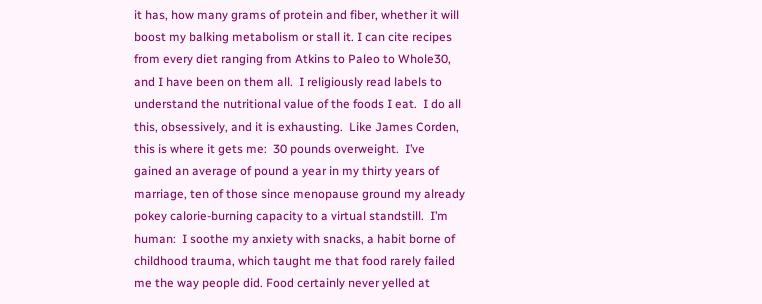it has, how many grams of protein and fiber, whether it will boost my balking metabolism or stall it. I can cite recipes from every diet ranging from Atkins to Paleo to Whole30, and I have been on them all.  I religiously read labels to understand the nutritional value of the foods I eat.  I do all this, obsessively, and it is exhausting.  Like James Corden, this is where it gets me:  30 pounds overweight.  I’ve gained an average of pound a year in my thirty years of marriage, ten of those since menopause ground my already pokey calorie-burning capacity to a virtual standstill.  I’m human:  I soothe my anxiety with snacks, a habit borne of childhood trauma, which taught me that food rarely failed me the way people did. Food certainly never yelled at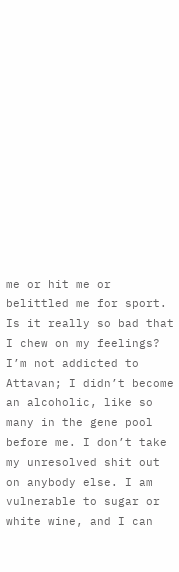me or hit me or belittled me for sport. Is it really so bad that I chew on my feelings? I’m not addicted to Attavan; I didn’t become an alcoholic, like so many in the gene pool before me. I don’t take my unresolved shit out on anybody else. I am vulnerable to sugar or white wine, and I can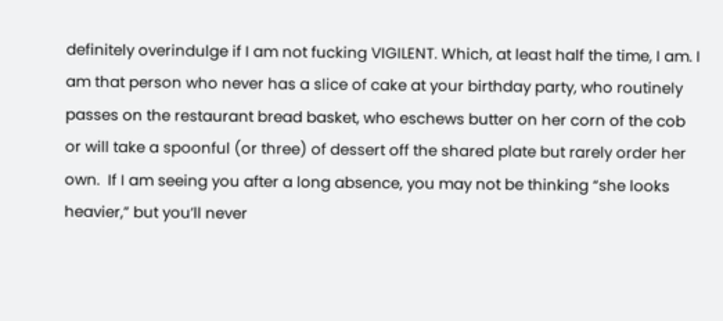definitely overindulge if I am not fucking VIGILENT. Which, at least half the time, I am. I am that person who never has a slice of cake at your birthday party, who routinely passes on the restaurant bread basket, who eschews butter on her corn of the cob or will take a spoonful (or three) of dessert off the shared plate but rarely order her own.  If I am seeing you after a long absence, you may not be thinking “she looks heavier,” but you’ll never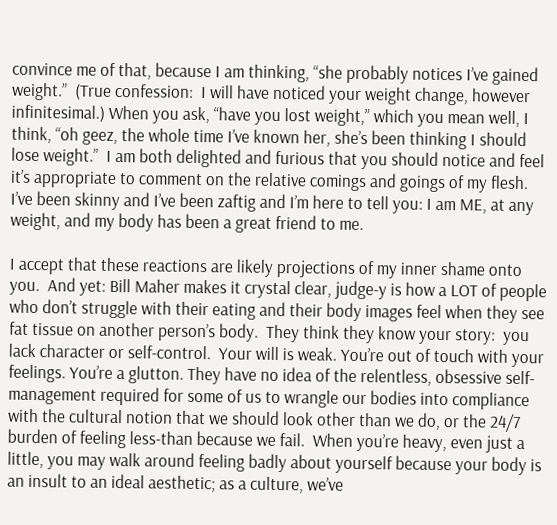convince me of that, because I am thinking, “she probably notices I’ve gained weight.”  (True confession:  I will have noticed your weight change, however infinitesimal.) When you ask, “have you lost weight,” which you mean well, I think, “oh geez, the whole time I’ve known her, she’s been thinking I should lose weight.”  I am both delighted and furious that you should notice and feel it’s appropriate to comment on the relative comings and goings of my flesh. I’ve been skinny and I’ve been zaftig and I’m here to tell you: I am ME, at any weight, and my body has been a great friend to me.

I accept that these reactions are likely projections of my inner shame onto you.  And yet: Bill Maher makes it crystal clear, judge-y is how a LOT of people who don’t struggle with their eating and their body images feel when they see fat tissue on another person’s body.  They think they know your story:  you lack character or self-control.  Your will is weak. You’re out of touch with your feelings. You’re a glutton. They have no idea of the relentless, obsessive self-management required for some of us to wrangle our bodies into compliance with the cultural notion that we should look other than we do, or the 24/7 burden of feeling less-than because we fail.  When you’re heavy, even just a little, you may walk around feeling badly about yourself because your body is an insult to an ideal aesthetic; as a culture, we’ve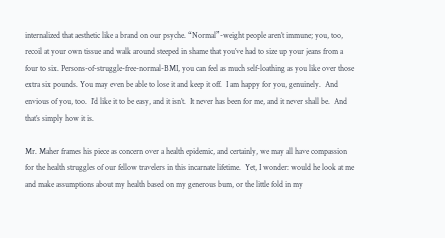internalized that aesthetic like a brand on our psyche. “Normal”-weight people aren’t immune; you, too, recoil at your own tissue and walk around steeped in shame that you’ve had to size up your jeans from a four to six. Persons-of-struggle-free-normal-BMI, you can feel as much self-loathing as you like over those extra six pounds. You may even be able to lose it and keep it off.  I am happy for you, genuinely.  And envious of you, too.  I’d like it to be easy, and it isn’t.  It never has been for me, and it never shall be.  And that’s simply how it is.

Mr. Maher frames his piece as concern over a health epidemic, and certainly, we may all have compassion for the health struggles of our fellow travelers in this incarnate lifetime.  Yet, I wonder: would he look at me and make assumptions about my health based on my generous bum, or the little fold in my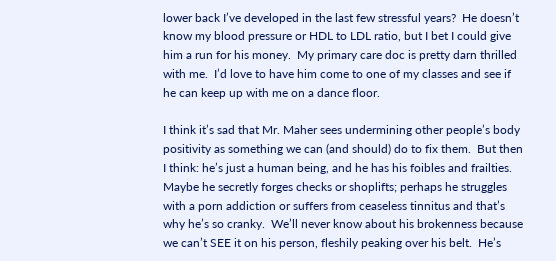lower back I’ve developed in the last few stressful years?  He doesn’t know my blood pressure or HDL to LDL ratio, but I bet I could give him a run for his money.  My primary care doc is pretty darn thrilled with me.  I’d love to have him come to one of my classes and see if he can keep up with me on a dance floor.

I think it’s sad that Mr. Maher sees undermining other people’s body positivity as something we can (and should) do to fix them.  But then I think: he’s just a human being, and he has his foibles and frailties.  Maybe he secretly forges checks or shoplifts; perhaps he struggles with a porn addiction or suffers from ceaseless tinnitus and that’s why he’s so cranky.  We’ll never know about his brokenness because we can’t SEE it on his person, fleshily peaking over his belt.  He’s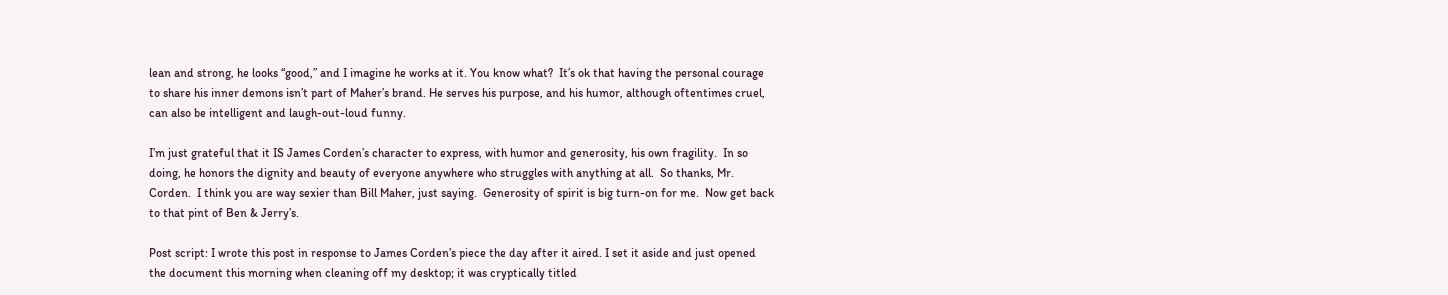lean and strong, he looks “good,” and I imagine he works at it. You know what?  It’s ok that having the personal courage to share his inner demons isn’t part of Maher’s brand. He serves his purpose, and his humor, although oftentimes cruel, can also be intelligent and laugh-out-loud funny.

I’m just grateful that it IS James Corden’s character to express, with humor and generosity, his own fragility.  In so doing, he honors the dignity and beauty of everyone anywhere who struggles with anything at all.  So thanks, Mr. Corden.  I think you are way sexier than Bill Maher, just saying.  Generosity of spirit is big turn-on for me.  Now get back to that pint of Ben & Jerry’s.

Post script: I wrote this post in response to James Corden’s piece the day after it aired. I set it aside and just opened the document this morning when cleaning off my desktop; it was cryptically titled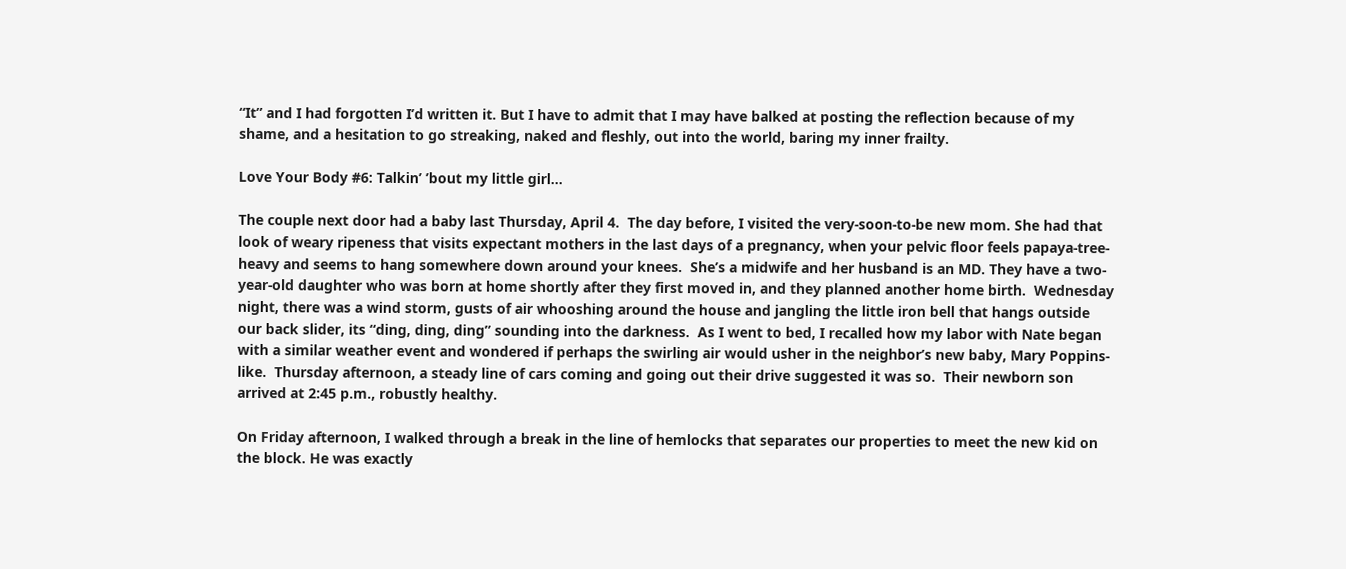“It” and I had forgotten I’d written it. But I have to admit that I may have balked at posting the reflection because of my shame, and a hesitation to go streaking, naked and fleshly, out into the world, baring my inner frailty.

Love Your Body #6: Talkin’ ’bout my little girl…

The couple next door had a baby last Thursday, April 4.  The day before, I visited the very-soon-to-be new mom. She had that look of weary ripeness that visits expectant mothers in the last days of a pregnancy, when your pelvic floor feels papaya-tree-heavy and seems to hang somewhere down around your knees.  She’s a midwife and her husband is an MD. They have a two-year-old daughter who was born at home shortly after they first moved in, and they planned another home birth.  Wednesday night, there was a wind storm, gusts of air whooshing around the house and jangling the little iron bell that hangs outside our back slider, its “ding, ding, ding” sounding into the darkness.  As I went to bed, I recalled how my labor with Nate began with a similar weather event and wondered if perhaps the swirling air would usher in the neighbor’s new baby, Mary Poppins-like.  Thursday afternoon, a steady line of cars coming and going out their drive suggested it was so.  Their newborn son arrived at 2:45 p.m., robustly healthy.

On Friday afternoon, I walked through a break in the line of hemlocks that separates our properties to meet the new kid on the block. He was exactly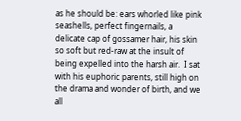as he should be: ears whorled like pink seashells, perfect fingernails, a delicate cap of gossamer hair, his skin so soft but red-raw at the insult of being expelled into the harsh air.  I sat with his euphoric parents, still high on the drama and wonder of birth, and we all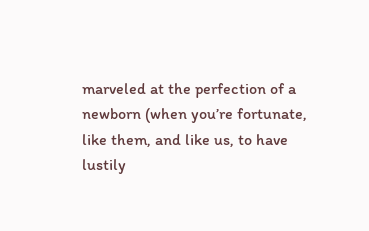marveled at the perfection of a newborn (when you’re fortunate, like them, and like us, to have lustily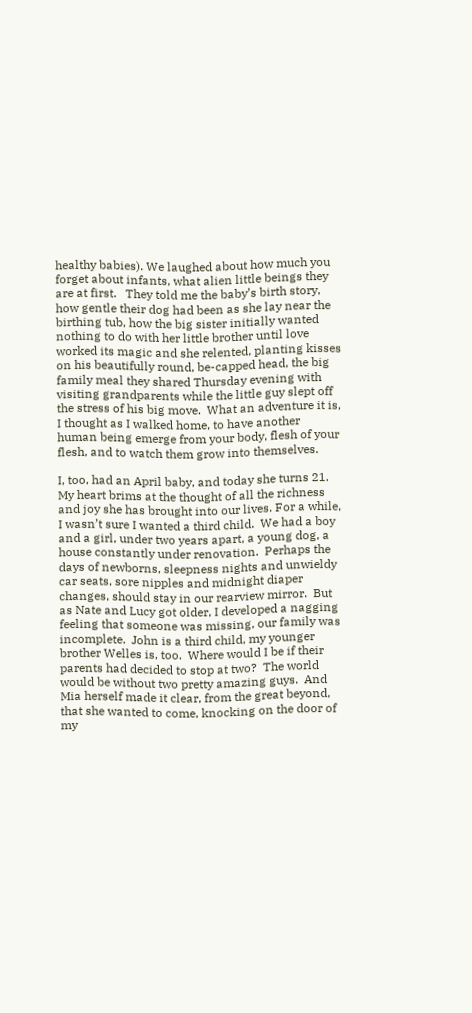healthy babies). We laughed about how much you forget about infants, what alien little beings they are at first.   They told me the baby’s birth story, how gentle their dog had been as she lay near the birthing tub, how the big sister initially wanted nothing to do with her little brother until love worked its magic and she relented, planting kisses on his beautifully round, be-capped head, the big family meal they shared Thursday evening with visiting grandparents while the little guy slept off the stress of his big move.  What an adventure it is, I thought as I walked home, to have another human being emerge from your body, flesh of your flesh, and to watch them grow into themselves.

I, too, had an April baby, and today she turns 21.  My heart brims at the thought of all the richness and joy she has brought into our lives. For a while, I wasn’t sure I wanted a third child.  We had a boy and a girl, under two years apart, a young dog, a house constantly under renovation.  Perhaps the days of newborns, sleepness nights and unwieldy car seats, sore nipples and midnight diaper changes, should stay in our rearview mirror.  But as Nate and Lucy got older, I developed a nagging feeling that someone was missing, our family was incomplete.  John is a third child, my younger brother Welles is, too.  Where would I be if their parents had decided to stop at two?  The world would be without two pretty amazing guys.  And Mia herself made it clear, from the great beyond, that she wanted to come, knocking on the door of my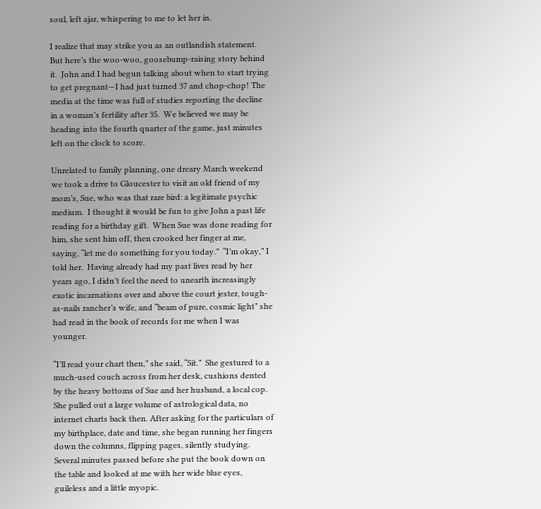soul, left ajar, whispering to me to let her in.

I realize that may strike you as an outlandish statement.  But here’s the woo-woo, goosebump-raising story behind it.  John and I had begun talking about when to start trying to get pregnant—I had just turned 37 and chop-chop! The media at the time was full of studies reporting the decline in a woman’s fertility after 35.  We believed we may be heading into the fourth quarter of the game, just minutes left on the clock to score.

Unrelated to family planning, one dreary March weekend we took a drive to Gloucester to visit an old friend of my mom’s, Sue, who was that rare bird: a legitimate psychic medium.  I thought it would be fun to give John a past life reading for a birthday gift.  When Sue was done reading for him, she sent him off, then crooked her finger at me, saying, “let me do something for you today.”  “I’m okay,” I told her.  Having already had my past lives read by her years ago, I didn’t feel the need to unearth increasingly exotic incarnations over and above the court jester, tough-as-nails rancher’s wife, and “beam of pure, cosmic light” she had read in the book of records for me when I was younger.

“I’ll read your chart then,” she said, “Sit.”  She gestured to a much-used couch across from her desk, cushions dented by the heavy bottoms of Sue and her husband, a local cop.   She pulled out a large volume of astrological data, no internet charts back then. After asking for the particulars of my birthplace, date and time, she began running her fingers down the columns, flipping pages, silently studying.  Several minutes passed before she put the book down on the table and looked at me with her wide blue eyes, guileless and a little myopic.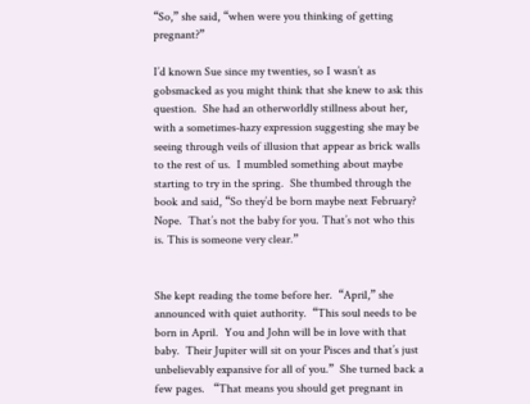“So,” she said, “when were you thinking of getting pregnant?”

I’d known Sue since my twenties, so I wasn’t as gobsmacked as you might think that she knew to ask this question.  She had an otherworldly stillness about her, with a sometimes-hazy expression suggesting she may be seeing through veils of illusion that appear as brick walls to the rest of us.  I mumbled something about maybe starting to try in the spring.  She thumbed through the book and said, “So they’d be born maybe next February? Nope.  That’s not the baby for you. That’s not who this is. This is someone very clear.”


She kept reading the tome before her.  “April,” she announced with quiet authority.  “This soul needs to be born in April.  You and John will be in love with that baby.  Their Jupiter will sit on your Pisces and that’s just unbelievably expansive for all of you.”  She turned back a few pages.   “That means you should get pregnant in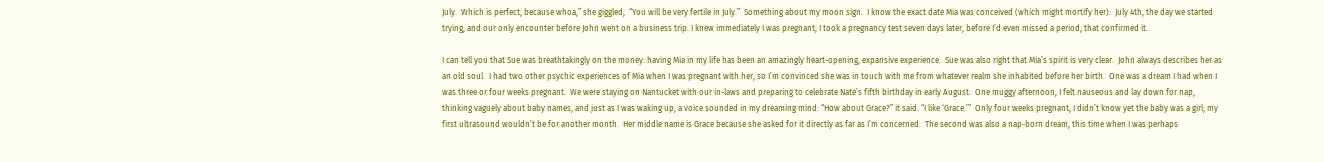July.  Which is perfect, because whoa,” she giggled,  “You will be very fertile in July.”  Something about my moon sign.  I know the exact date Mia was conceived (which might mortify her):  July 4th, the day we started trying, and our only encounter before John went on a business trip. I knew immediately I was pregnant; I took a pregnancy test seven days later, before I’d even missed a period, that confirmed it.

I can tell you that Sue was breathtakingly on the money: having Mia in my life has been an amazingly heart-opening, expansive experience.  Sue was also right that Mia’s spirit is very clear.  John always describes her as an old soul.  I had two other psychic experiences of Mia when I was pregnant with her, so I’m convinced she was in touch with me from whatever realm she inhabited before her birth.  One was a dream I had when I was three or four weeks pregnant.  We were staying on Nantucket with our in-laws and preparing to celebrate Nate’s fifth birthday in early August.  One muggy afternoon, I felt nauseous and lay down for nap, thinking vaguely about baby names, and just as I was waking up, a voice sounded in my dreaming mind: “How about Grace?” it said. “I like ‘Grace.’”  Only four weeks pregnant, I didn’t know yet the baby was a girl; my first ultrasound wouldn’t be for another month.  Her middle name is Grace because she asked for it directly as far as I’m concerned.  The second was also a nap-born dream, this time when I was perhaps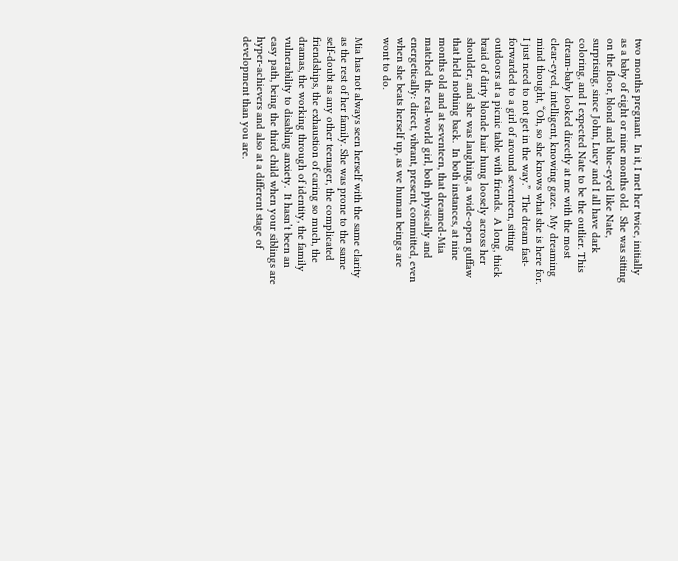two months pregnant.  In it, I met her twice, initially as a baby of eight or nine months old.  She was sitting on the floor, blond and blue-eyed like Nate, surprising, since John, Lucy and I all have dark coloring, and I expected Nate to be the outlier. This dream-baby looked directly at me with the most clear-eyed, intelligent, knowing gaze.  My dreaming mind thought, “Oh, so she knows what she is here for.  I just need to not get in the way.”  The dream fast-forwarded to a girl of around seventeen, sitting outdoors at a picnic table with friends.  A long, thick braid of dirty blonde hair hung loosely across her shoulder, and she was laughing, a wide-open guffaw that held nothing back.  In both instances, at nine months old and at seventeen, that dreamed-Mia matched the real-world girl, both physically and energetically: direct, vibrant, present, committed, even when she beats herself up, as we human beings are wont to do.

Mia has not always seen herself with the same clarity as the rest of her family. She was prone to the same self-doubt as any other teenager, the complicated friendships, the exhaustion of caring so much, the dramas, the working through of identity, the family vulnerability to disabling anxiety.  It hasn’t been an easy path, being the third child when your siblings are hyper-achievers and also at a different stage of development than you are.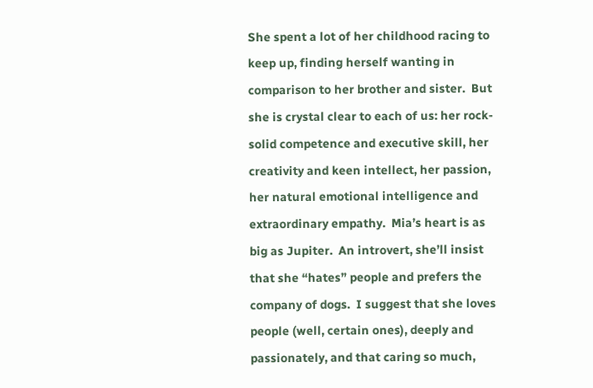She spent a lot of her childhood racing to keep up, finding herself wanting in comparison to her brother and sister.  But she is crystal clear to each of us: her rock-solid competence and executive skill, her creativity and keen intellect, her passion, her natural emotional intelligence and extraordinary empathy.  Mia’s heart is as big as Jupiter.  An introvert, she’ll insist that she “hates” people and prefers the company of dogs.  I suggest that she loves people (well, certain ones), deeply and passionately, and that caring so much,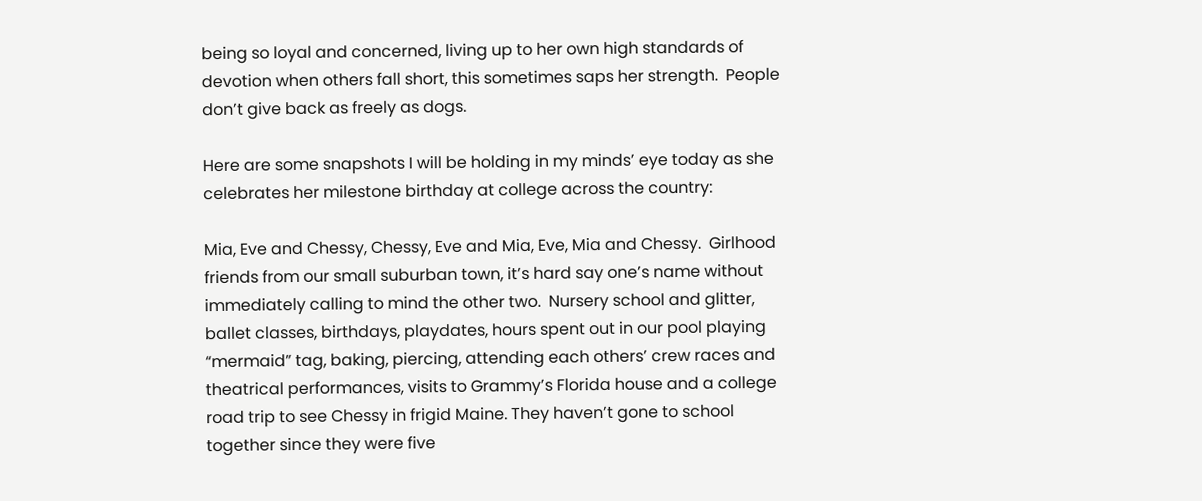being so loyal and concerned, living up to her own high standards of devotion when others fall short, this sometimes saps her strength.  People don’t give back as freely as dogs.

Here are some snapshots I will be holding in my minds’ eye today as she celebrates her milestone birthday at college across the country:

Mia, Eve and Chessy, Chessy, Eve and Mia, Eve, Mia and Chessy.  Girlhood friends from our small suburban town, it’s hard say one’s name without immediately calling to mind the other two.  Nursery school and glitter, ballet classes, birthdays, playdates, hours spent out in our pool playing “mermaid” tag, baking, piercing, attending each others’ crew races and theatrical performances, visits to Grammy’s Florida house and a college road trip to see Chessy in frigid Maine. They haven’t gone to school together since they were five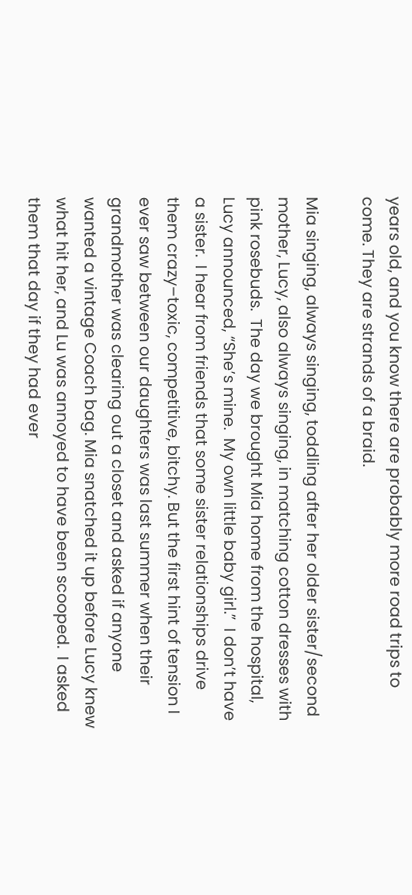years old, and you know there are probably more road trips to come. They are strands of a braid.

Mia singing, always singing, toddling after her older sister/second mother, Lucy, also always singing, in matching cotton dresses with pink rosebuds.  The day we brought Mia home from the hospital, Lucy announced, “She’s mine.  My own little baby girl.”  I don’t have a sister.  I hear from friends that some sister relationships drive them crazy–toxic, competitive, bitchy. But the first hint of tension I ever saw between our daughters was last summer when their grandmother was clearing out a closet and asked if anyone wanted a vintage Coach bag. Mia snatched it up before Lucy knew what hit her, and Lu was annoyed to have been scooped.  I asked them that day if they had ever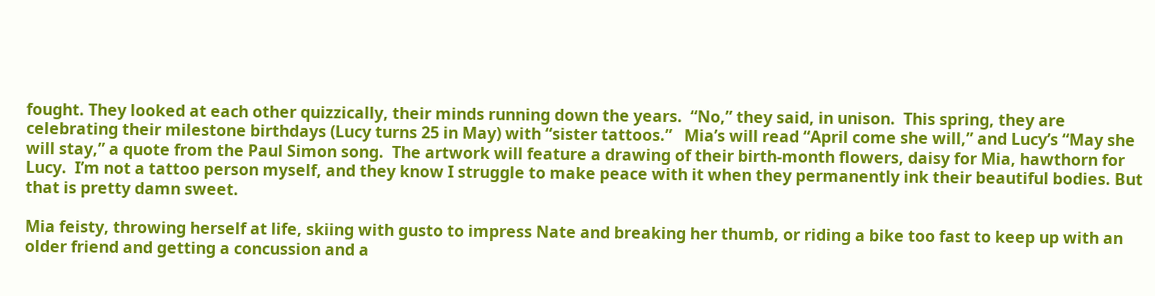fought. They looked at each other quizzically, their minds running down the years.  “No,” they said, in unison.  This spring, they are celebrating their milestone birthdays (Lucy turns 25 in May) with “sister tattoos.”   Mia’s will read “April come she will,” and Lucy’s “May she will stay,” a quote from the Paul Simon song.  The artwork will feature a drawing of their birth-month flowers, daisy for Mia, hawthorn for Lucy.  I’m not a tattoo person myself, and they know I struggle to make peace with it when they permanently ink their beautiful bodies. But that is pretty damn sweet.

Mia feisty, throwing herself at life, skiing with gusto to impress Nate and breaking her thumb, or riding a bike too fast to keep up with an older friend and getting a concussion and a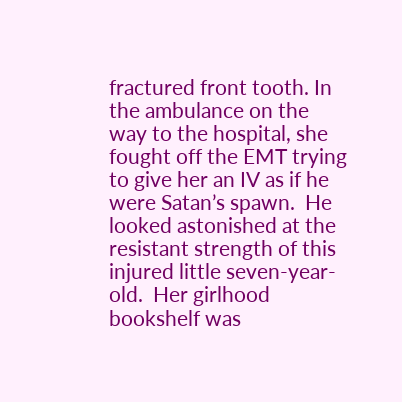fractured front tooth. In the ambulance on the way to the hospital, she fought off the EMT trying to give her an IV as if he were Satan’s spawn.  He looked astonished at the resistant strength of this injured little seven-year-old.  Her girlhood bookshelf was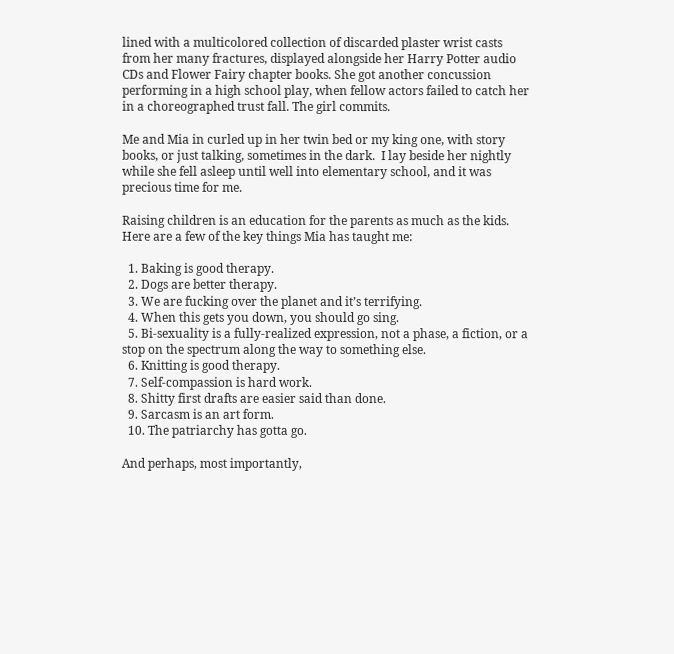lined with a multicolored collection of discarded plaster wrist casts from her many fractures, displayed alongside her Harry Potter audio CDs and Flower Fairy chapter books. She got another concussion performing in a high school play, when fellow actors failed to catch her in a choreographed trust fall. The girl commits.

Me and Mia in curled up in her twin bed or my king one, with story books, or just talking, sometimes in the dark.  I lay beside her nightly while she fell asleep until well into elementary school, and it was precious time for me.

Raising children is an education for the parents as much as the kids. Here are a few of the key things Mia has taught me:

  1. Baking is good therapy.
  2. Dogs are better therapy.
  3. We are fucking over the planet and it’s terrifying.
  4. When this gets you down, you should go sing.
  5. Bi-sexuality is a fully-realized expression, not a phase, a fiction, or a stop on the spectrum along the way to something else.
  6. Knitting is good therapy.
  7. Self-compassion is hard work.
  8. Shitty first drafts are easier said than done.
  9. Sarcasm is an art form.
  10. The patriarchy has gotta go.

And perhaps, most importantly,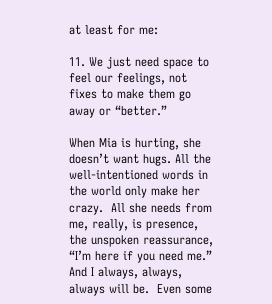at least for me:

11. We just need space to feel our feelings, not fixes to make them go away or “better.”

When Mia is hurting, she doesn’t want hugs. All the well-intentioned words in the world only make her crazy.  All she needs from me, really, is presence, the unspoken reassurance,  “I’m here if you need me.”   And I always, always, always will be.  Even some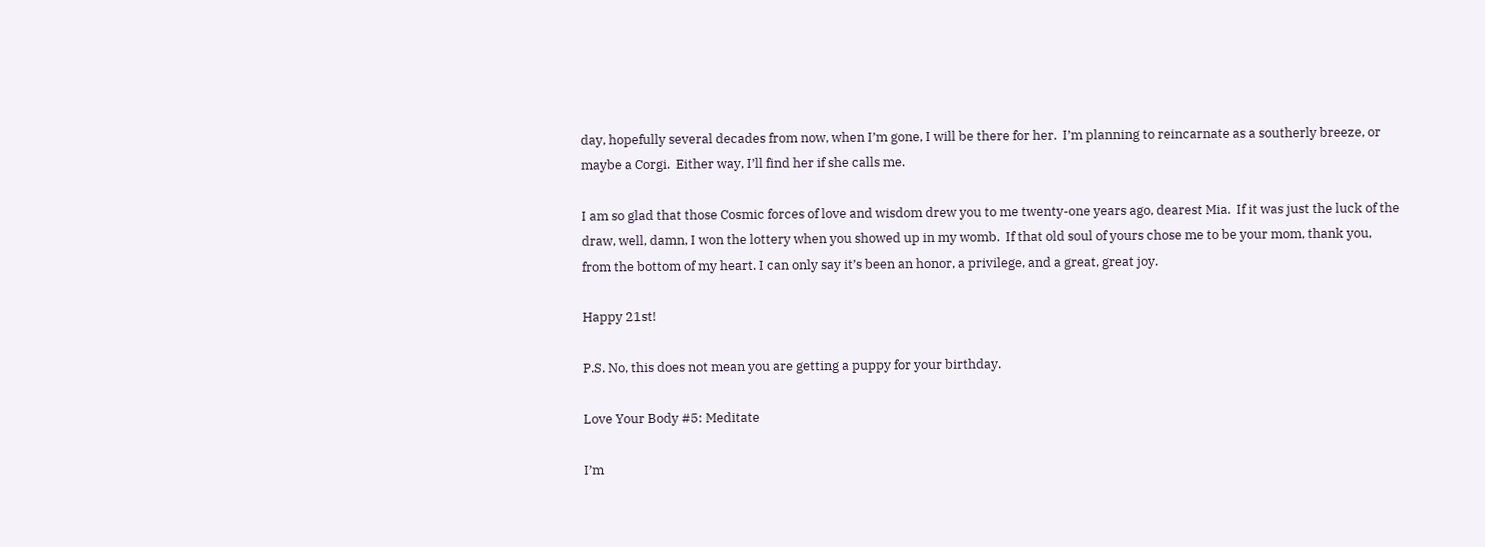day, hopefully several decades from now, when I’m gone, I will be there for her.  I’m planning to reincarnate as a southerly breeze, or maybe a Corgi.  Either way, I’ll find her if she calls me.

I am so glad that those Cosmic forces of love and wisdom drew you to me twenty-one years ago, dearest Mia.  If it was just the luck of the draw, well, damn, I won the lottery when you showed up in my womb.  If that old soul of yours chose me to be your mom, thank you, from the bottom of my heart. I can only say it’s been an honor, a privilege, and a great, great joy.

Happy 21st!

P.S. No, this does not mean you are getting a puppy for your birthday.

Love Your Body #5: Meditate

I’m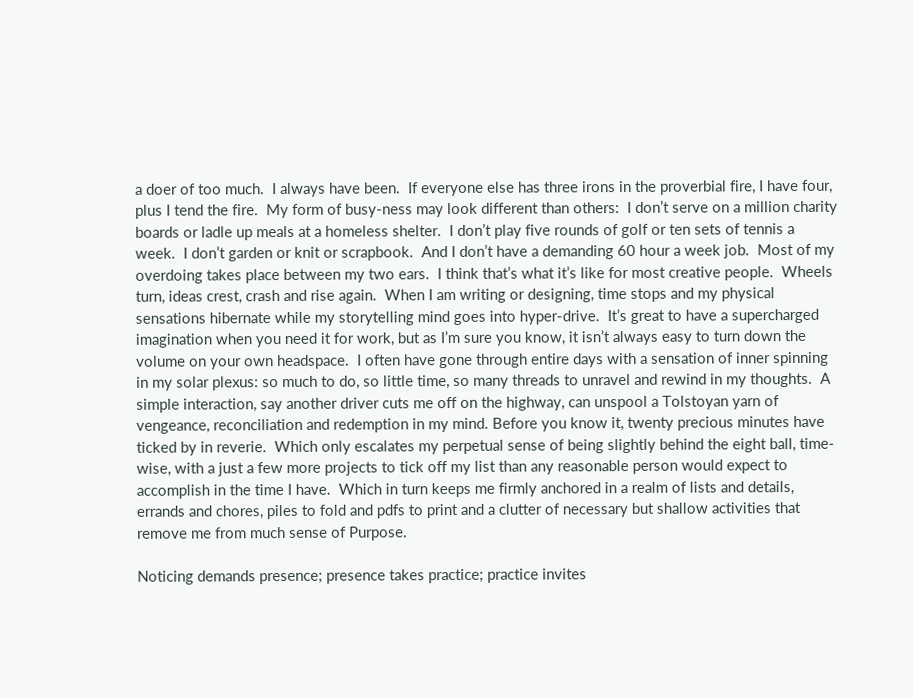a doer of too much.  I always have been.  If everyone else has three irons in the proverbial fire, I have four, plus I tend the fire.  My form of busy-ness may look different than others:  I don’t serve on a million charity boards or ladle up meals at a homeless shelter.  I don’t play five rounds of golf or ten sets of tennis a week.  I don’t garden or knit or scrapbook.  And I don’t have a demanding 60 hour a week job.  Most of my overdoing takes place between my two ears.  I think that’s what it’s like for most creative people.  Wheels turn, ideas crest, crash and rise again.  When I am writing or designing, time stops and my physical sensations hibernate while my storytelling mind goes into hyper-drive.  It’s great to have a supercharged imagination when you need it for work, but as I’m sure you know, it isn’t always easy to turn down the volume on your own headspace.  I often have gone through entire days with a sensation of inner spinning in my solar plexus: so much to do, so little time, so many threads to unravel and rewind in my thoughts.  A simple interaction, say another driver cuts me off on the highway, can unspool a Tolstoyan yarn of vengeance, reconciliation and redemption in my mind. Before you know it, twenty precious minutes have ticked by in reverie.  Which only escalates my perpetual sense of being slightly behind the eight ball, time-wise, with a just a few more projects to tick off my list than any reasonable person would expect to accomplish in the time I have.  Which in turn keeps me firmly anchored in a realm of lists and details, errands and chores, piles to fold and pdfs to print and a clutter of necessary but shallow activities that remove me from much sense of Purpose.

Noticing demands presence; presence takes practice; practice invites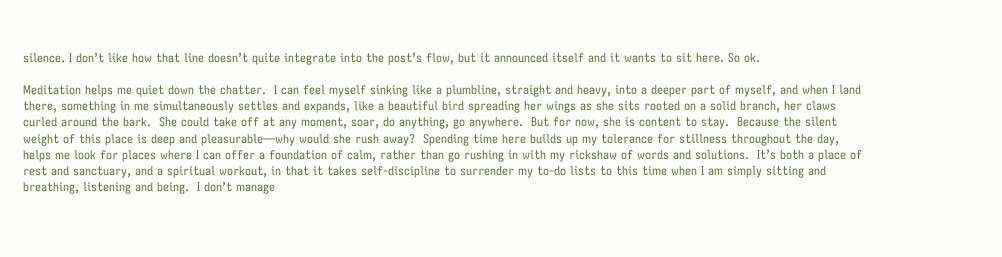silence. I don’t like how that line doesn’t quite integrate into the post’s flow, but it announced itself and it wants to sit here. So ok.

Meditation helps me quiet down the chatter.  I can feel myself sinking like a plumbline, straight and heavy, into a deeper part of myself, and when I land there, something in me simultaneously settles and expands, like a beautiful bird spreading her wings as she sits rooted on a solid branch, her claws curled around the bark.  She could take off at any moment, soar, do anything, go anywhere.  But for now, she is content to stay.  Because the silent weight of this place is deep and pleasurable—why would she rush away?  Spending time here builds up my tolerance for stillness throughout the day, helps me look for places where I can offer a foundation of calm, rather than go rushing in with my rickshaw of words and solutions.  It’s both a place of rest and sanctuary, and a spiritual workout, in that it takes self-discipline to surrender my to-do lists to this time when I am simply sitting and breathing, listening and being.  I don’t manage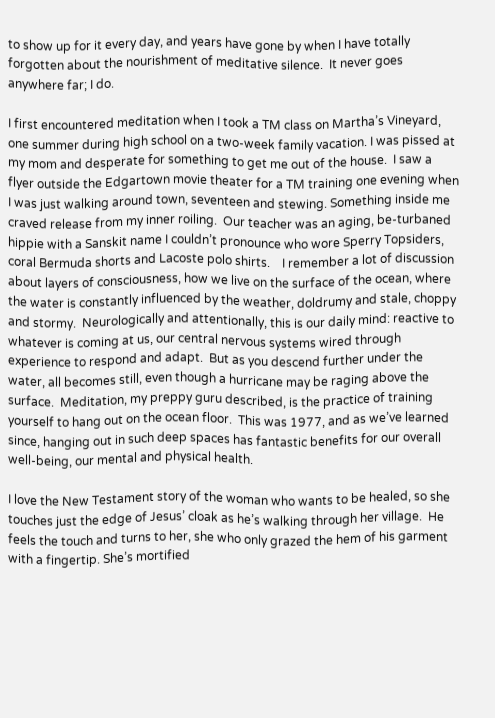to show up for it every day, and years have gone by when I have totally forgotten about the nourishment of meditative silence.  It never goes anywhere far; I do.

I first encountered meditation when I took a TM class on Martha’s Vineyard, one summer during high school on a two-week family vacation. I was pissed at my mom and desperate for something to get me out of the house.  I saw a flyer outside the Edgartown movie theater for a TM training one evening when I was just walking around town, seventeen and stewing. Something inside me craved release from my inner roiling.  Our teacher was an aging, be-turbaned hippie with a Sanskit name I couldn’t pronounce who wore Sperry Topsiders, coral Bermuda shorts and Lacoste polo shirts.    I remember a lot of discussion about layers of consciousness, how we live on the surface of the ocean, where the water is constantly influenced by the weather, doldrumy and stale, choppy and stormy.  Neurologically and attentionally, this is our daily mind: reactive to whatever is coming at us, our central nervous systems wired through experience to respond and adapt.  But as you descend further under the water, all becomes still, even though a hurricane may be raging above the surface.  Meditation, my preppy guru described, is the practice of training yourself to hang out on the ocean floor.  This was 1977, and as we’ve learned since, hanging out in such deep spaces has fantastic benefits for our overall well-being, our mental and physical health.

I love the New Testament story of the woman who wants to be healed, so she touches just the edge of Jesus’ cloak as he’s walking through her village.  He feels the touch and turns to her, she who only grazed the hem of his garment with a fingertip. She’s mortified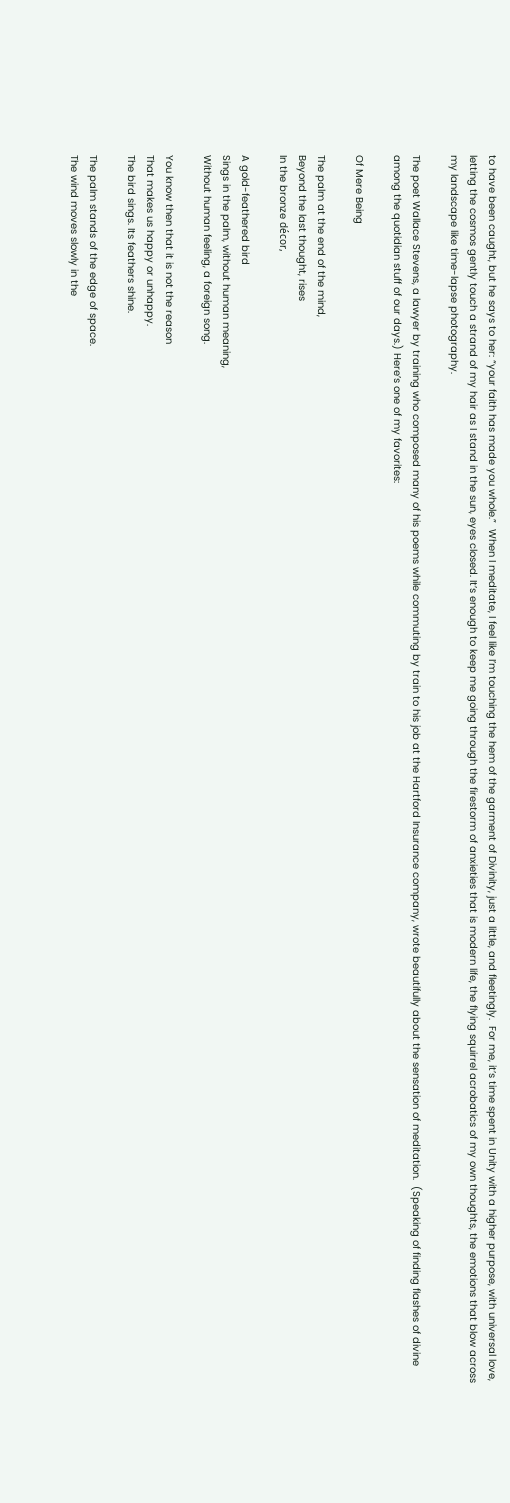to have been caught, but he says to her: “your faith has made you whole.”  When I meditate, I feel like I’m touching the hem of the garment of Divinity, just a little, and fleetingly.  For me, it’s time spent in Unity with a higher purpose, with universal love, letting the cosmos gently touch a strand of my hair as I stand in the sun, eyes closed. It’s enough to keep me going through the firestorm of anxieties that is modern life, the flying squirrel acrobatics of my own thoughts, the emotions that blow across my landscape like time-lapse photography.

The poet Wallace Stevens, a lawyer by training who composed many of his poems while commuting by train to his job at the Hartford Insurance company, wrote beautifully about the sensation of meditation.  (Speaking of finding flashes of divine among the quotidian stuff of our days.) Here’s one of my favorites:

Of Mere Being

The palm at the end of the mind,
Beyond the last thought, rises
In the bronze décor,

A gold-feathered bird
Sings in the palm, without human meaning,
Without human feeling, a foreign song.

You know then that it is not the reason
That makes us happy or unhappy.
The bird sings. Its feathers shine.

The palm stands of the edge of space.
The wind moves slowly in the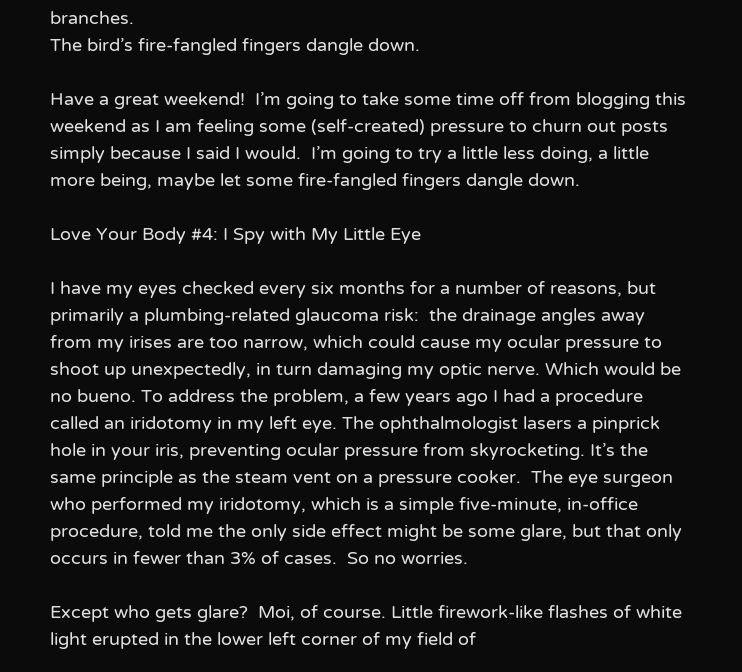branches.
The bird’s fire-fangled fingers dangle down.

Have a great weekend!  I’m going to take some time off from blogging this weekend as I am feeling some (self-created) pressure to churn out posts simply because I said I would.  I’m going to try a little less doing, a little more being, maybe let some fire-fangled fingers dangle down.

Love Your Body #4: I Spy with My Little Eye

I have my eyes checked every six months for a number of reasons, but primarily a plumbing-related glaucoma risk:  the drainage angles away from my irises are too narrow, which could cause my ocular pressure to shoot up unexpectedly, in turn damaging my optic nerve. Which would be no bueno. To address the problem, a few years ago I had a procedure called an iridotomy in my left eye. The ophthalmologist lasers a pinprick hole in your iris, preventing ocular pressure from skyrocketing. It’s the same principle as the steam vent on a pressure cooker.  The eye surgeon who performed my iridotomy, which is a simple five-minute, in-office procedure, told me the only side effect might be some glare, but that only occurs in fewer than 3% of cases.  So no worries.

Except who gets glare?  Moi, of course. Little firework-like flashes of white light erupted in the lower left corner of my field of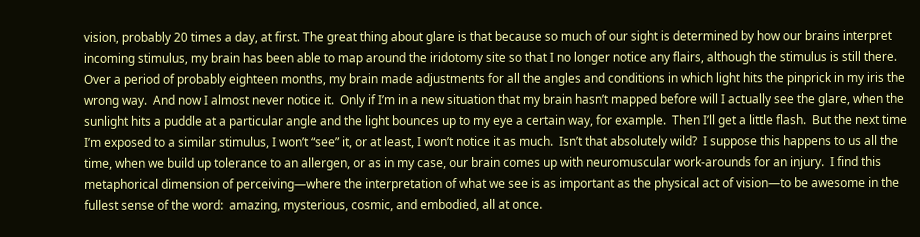vision, probably 20 times a day, at first. The great thing about glare is that because so much of our sight is determined by how our brains interpret incoming stimulus, my brain has been able to map around the iridotomy site so that I no longer notice any flairs, although the stimulus is still there.  Over a period of probably eighteen months, my brain made adjustments for all the angles and conditions in which light hits the pinprick in my iris the wrong way.  And now I almost never notice it.  Only if I’m in a new situation that my brain hasn’t mapped before will I actually see the glare, when the sunlight hits a puddle at a particular angle and the light bounces up to my eye a certain way, for example.  Then I’ll get a little flash.  But the next time I’m exposed to a similar stimulus, I won’t “see” it, or at least, I won’t notice it as much.  Isn’t that absolutely wild?  I suppose this happens to us all the time, when we build up tolerance to an allergen, or as in my case, our brain comes up with neuromuscular work-arounds for an injury.  I find this metaphorical dimension of perceiving—where the interpretation of what we see is as important as the physical act of vision—to be awesome in the fullest sense of the word:  amazing, mysterious, cosmic, and embodied, all at once.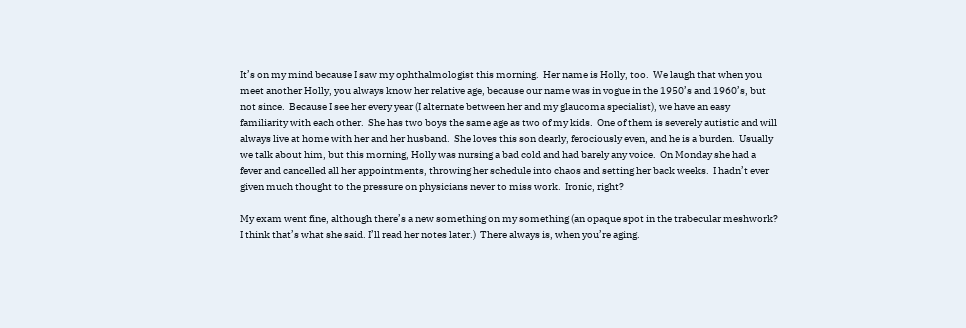It’s on my mind because I saw my ophthalmologist this morning.  Her name is Holly, too.  We laugh that when you meet another Holly, you always know her relative age, because our name was in vogue in the 1950’s and 1960’s, but not since.  Because I see her every year (I alternate between her and my glaucoma specialist), we have an easy familiarity with each other.  She has two boys the same age as two of my kids.  One of them is severely autistic and will always live at home with her and her husband.  She loves this son dearly, ferociously even, and he is a burden.  Usually we talk about him, but this morning, Holly was nursing a bad cold and had barely any voice.  On Monday she had a fever and cancelled all her appointments, throwing her schedule into chaos and setting her back weeks.  I hadn’t ever given much thought to the pressure on physicians never to miss work.  Ironic, right?

My exam went fine, although there’s a new something on my something (an opaque spot in the trabecular meshwork?  I think that’s what she said. I’ll read her notes later.)  There always is, when you’re aging.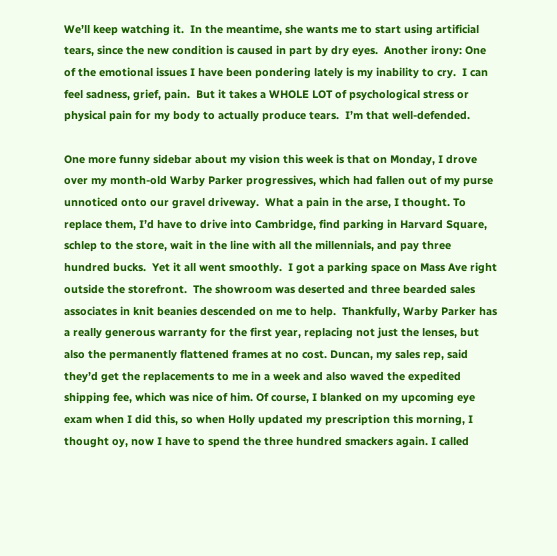We’ll keep watching it.  In the meantime, she wants me to start using artificial tears, since the new condition is caused in part by dry eyes.  Another irony: One of the emotional issues I have been pondering lately is my inability to cry.  I can feel sadness, grief, pain.  But it takes a WHOLE LOT of psychological stress or physical pain for my body to actually produce tears.  I’m that well-defended.

One more funny sidebar about my vision this week is that on Monday, I drove over my month-old Warby Parker progressives, which had fallen out of my purse unnoticed onto our gravel driveway.  What a pain in the arse, I thought. To replace them, I’d have to drive into Cambridge, find parking in Harvard Square, schlep to the store, wait in the line with all the millennials, and pay three hundred bucks.  Yet it all went smoothly.  I got a parking space on Mass Ave right outside the storefront.  The showroom was deserted and three bearded sales associates in knit beanies descended on me to help.  Thankfully, Warby Parker has a really generous warranty for the first year, replacing not just the lenses, but also the permanently flattened frames at no cost. Duncan, my sales rep, said they’d get the replacements to me in a week and also waved the expedited shipping fee, which was nice of him. Of course, I blanked on my upcoming eye exam when I did this, so when Holly updated my prescription this morning, I thought oy, now I have to spend the three hundred smackers again. I called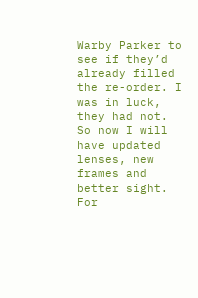Warby Parker to see if they’d already filled the re-order. I was in luck, they had not.  So now I will have updated lenses, new frames and better sight.  For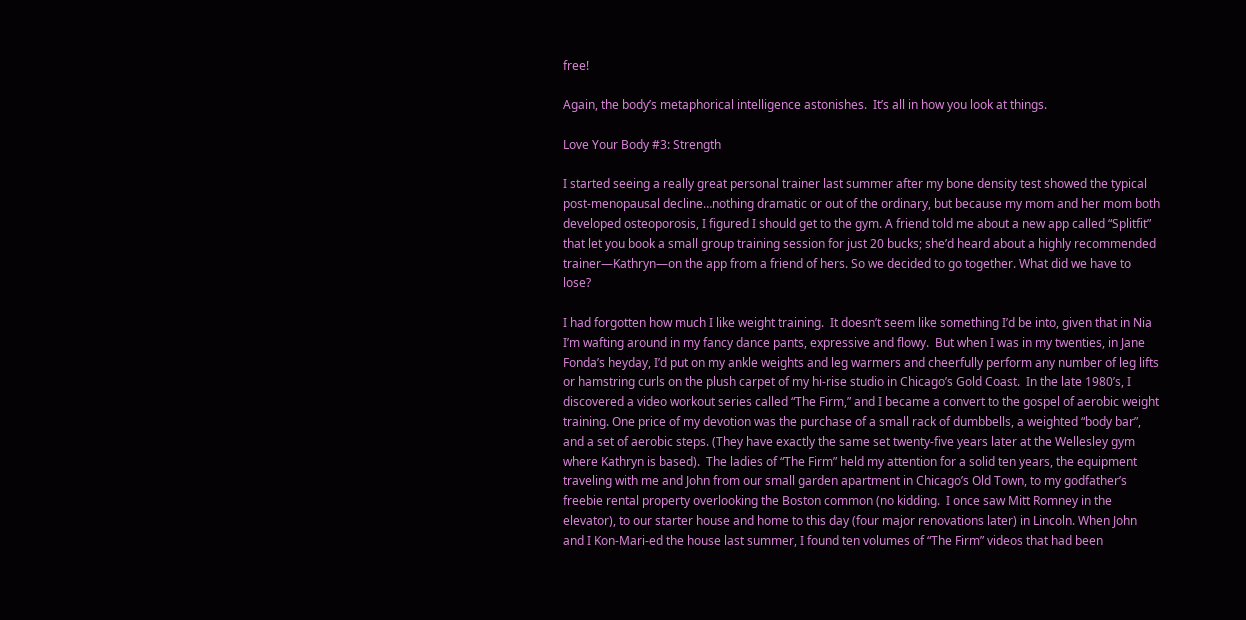free!

Again, the body’s metaphorical intelligence astonishes.  It’s all in how you look at things.

Love Your Body #3: Strength

I started seeing a really great personal trainer last summer after my bone density test showed the typical post-menopausal decline…nothing dramatic or out of the ordinary, but because my mom and her mom both developed osteoporosis, I figured I should get to the gym. A friend told me about a new app called “Splitfit” that let you book a small group training session for just 20 bucks; she’d heard about a highly recommended trainer—Kathryn—on the app from a friend of hers. So we decided to go together. What did we have to lose?

I had forgotten how much I like weight training.  It doesn’t seem like something I’d be into, given that in Nia I’m wafting around in my fancy dance pants, expressive and flowy.  But when I was in my twenties, in Jane Fonda’s heyday, I’d put on my ankle weights and leg warmers and cheerfully perform any number of leg lifts or hamstring curls on the plush carpet of my hi-rise studio in Chicago’s Gold Coast.  In the late 1980’s, I discovered a video workout series called “The Firm,” and I became a convert to the gospel of aerobic weight training. One price of my devotion was the purchase of a small rack of dumbbells, a weighted “body bar”, and a set of aerobic steps. (They have exactly the same set twenty-five years later at the Wellesley gym where Kathryn is based).  The ladies of “The Firm” held my attention for a solid ten years, the equipment traveling with me and John from our small garden apartment in Chicago’s Old Town, to my godfather’s freebie rental property overlooking the Boston common (no kidding.  I once saw Mitt Romney in the elevator), to our starter house and home to this day (four major renovations later) in Lincoln. When John and I Kon-Mari-ed the house last summer, I found ten volumes of “The Firm” videos that had been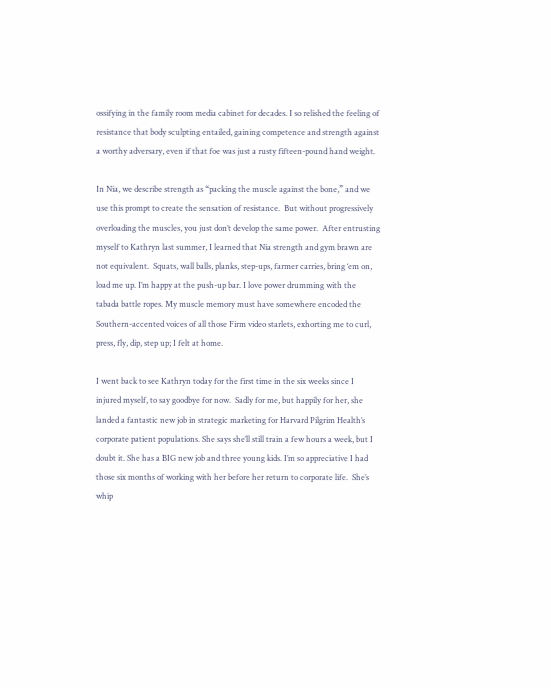ossifying in the family room media cabinet for decades. I so relished the feeling of resistance that body sculpting entailed, gaining competence and strength against a worthy adversary, even if that foe was just a rusty fifteen-pound hand weight.

In Nia, we describe strength as “packing the muscle against the bone,” and we use this prompt to create the sensation of resistance.  But without progressively overloading the muscles, you just don’t develop the same power.  After entrusting myself to Kathryn last summer, I learned that Nia strength and gym brawn are not equivalent.  Squats, wall balls, planks, step-ups, farmer carries, bring ‘em on, load me up. I’m happy at the push-up bar. I love power drumming with the tabada battle ropes. My muscle memory must have somewhere encoded the Southern-accented voices of all those Firm video starlets, exhorting me to curl, press, fly, dip, step up; I felt at home.

I went back to see Kathryn today for the first time in the six weeks since I injured myself, to say goodbye for now.  Sadly for me, but happily for her, she landed a fantastic new job in strategic marketing for Harvard Pilgrim Health’s corporate patient populations. She says she’ll still train a few hours a week, but I doubt it. She has a BIG new job and three young kids. I’m so appreciative I had those six months of working with her before her return to corporate life.  She’s whip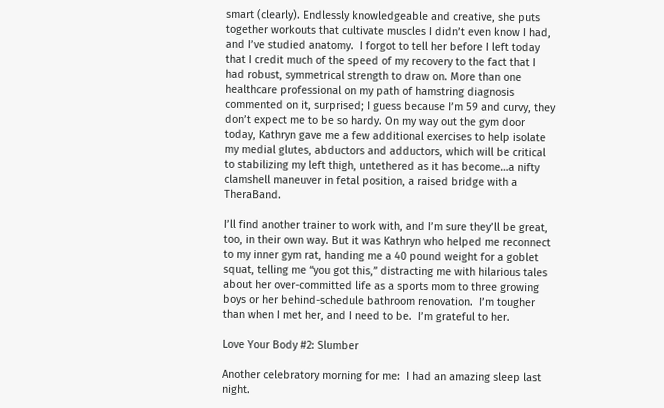smart (clearly). Endlessly knowledgeable and creative, she puts together workouts that cultivate muscles I didn’t even know I had, and I’ve studied anatomy.  I forgot to tell her before I left today that I credit much of the speed of my recovery to the fact that I had robust, symmetrical strength to draw on. More than one healthcare professional on my path of hamstring diagnosis commented on it, surprised; I guess because I’m 59 and curvy, they don’t expect me to be so hardy. On my way out the gym door today, Kathryn gave me a few additional exercises to help isolate my medial glutes, abductors and adductors, which will be critical to stabilizing my left thigh, untethered as it has become…a nifty clamshell maneuver in fetal position, a raised bridge with a TheraBand.

I’ll find another trainer to work with, and I’m sure they’ll be great, too, in their own way. But it was Kathryn who helped me reconnect to my inner gym rat, handing me a 40 pound weight for a goblet squat, telling me “you got this,” distracting me with hilarious tales about her over-committed life as a sports mom to three growing boys or her behind-schedule bathroom renovation.  I’m tougher than when I met her, and I need to be.  I’m grateful to her.

Love Your Body #2: Slumber

Another celebratory morning for me:  I had an amazing sleep last night.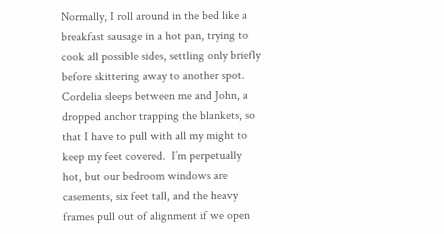Normally, I roll around in the bed like a breakfast sausage in a hot pan, trying to cook all possible sides, settling only briefly before skittering away to another spot.  Cordelia sleeps between me and John, a dropped anchor trapping the blankets, so that I have to pull with all my might to keep my feet covered.  I’m perpetually hot, but our bedroom windows are casements, six feet tall, and the heavy frames pull out of alignment if we open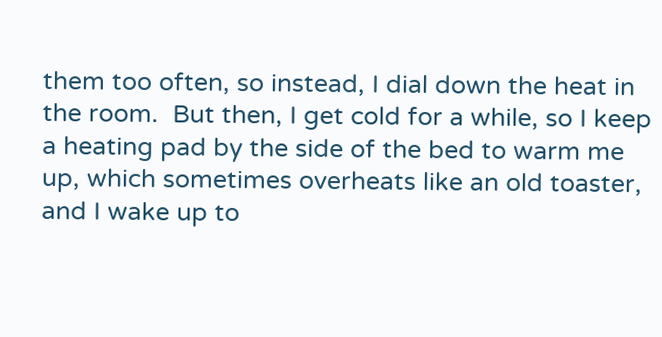them too often, so instead, I dial down the heat in the room.  But then, I get cold for a while, so I keep a heating pad by the side of the bed to warm me up, which sometimes overheats like an old toaster, and I wake up to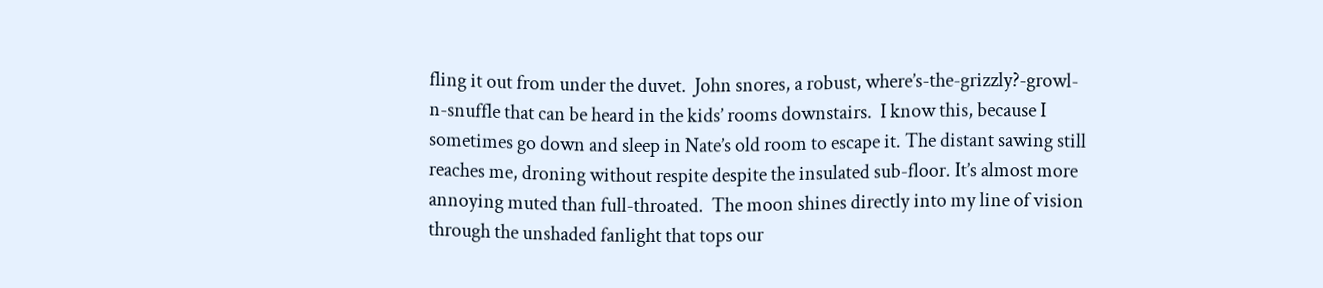fling it out from under the duvet.  John snores, a robust, where’s-the-grizzly?-growl-n-snuffle that can be heard in the kids’ rooms downstairs.  I know this, because I sometimes go down and sleep in Nate’s old room to escape it. The distant sawing still reaches me, droning without respite despite the insulated sub-floor. It’s almost more annoying muted than full-throated.  The moon shines directly into my line of vision through the unshaded fanlight that tops our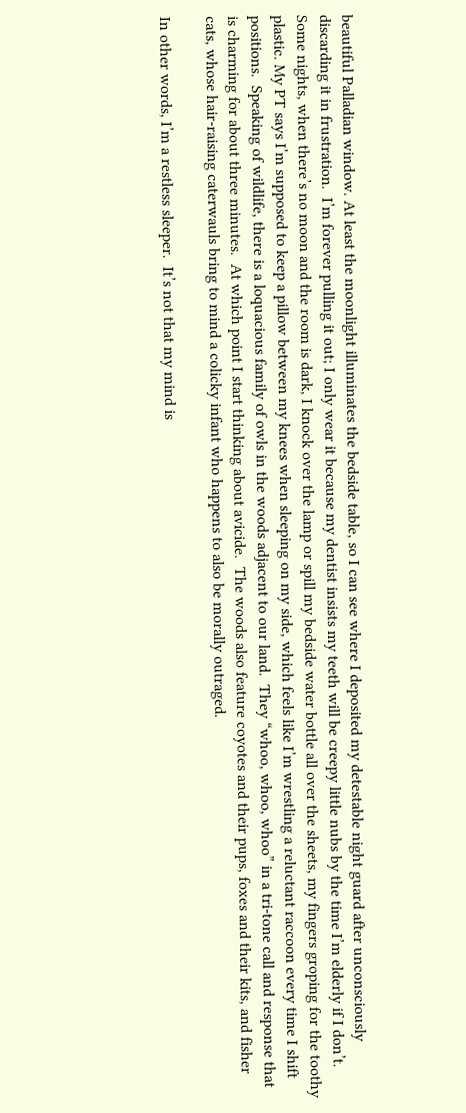beautiful Palladian window. At least the moonlight illuminates the bedside table, so I can see where I deposited my detestable night guard after unconsciously discarding it in frustration.  I’m forever pulling it out; I only wear it because my dentist insists my teeth will be creepy little nubs by the time I’m elderly if I don’t. Some nights, when there’s no moon and the room is dark, I knock over the lamp or spill my bedside water bottle all over the sheets, my fingers groping for the toothy plastic. My PT says I’m supposed to keep a pillow between my knees when sleeping on my side, which feels like I’m wrestling a reluctant raccoon every time I shift positions.  Speaking of wildlife, there is a loquacious family of owls in the woods adjacent to our land.  They “whoo, whoo, whoo” in a tri-tone call and response that is charming for about three minutes.  At which point I start thinking about avicide.  The woods also feature coyotes and their pups, foxes and their kits, and fisher cats, whose hair-raising caterwauls bring to mind a colicky infant who happens to also be morally outraged.

In other words, I’m a restless sleeper.  It’s not that my mind is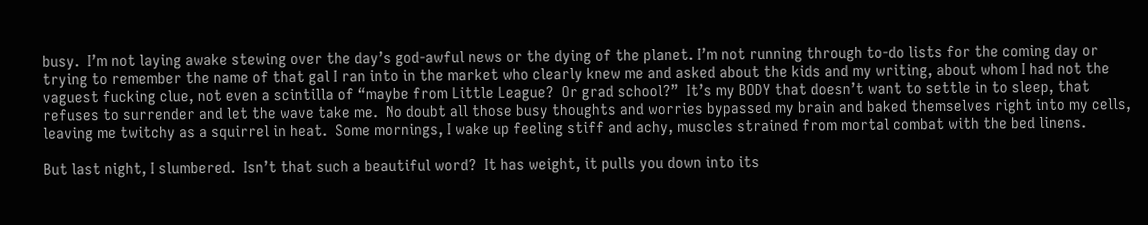busy.  I’m not laying awake stewing over the day’s god-awful news or the dying of the planet. I’m not running through to-do lists for the coming day or trying to remember the name of that gal I ran into in the market who clearly knew me and asked about the kids and my writing, about whom I had not the vaguest fucking clue, not even a scintilla of “maybe from Little League?  Or grad school?”  It’s my BODY that doesn’t want to settle in to sleep, that refuses to surrender and let the wave take me.  No doubt all those busy thoughts and worries bypassed my brain and baked themselves right into my cells, leaving me twitchy as a squirrel in heat.  Some mornings, I wake up feeling stiff and achy, muscles strained from mortal combat with the bed linens.

But last night, I slumbered.  Isn’t that such a beautiful word?  It has weight, it pulls you down into its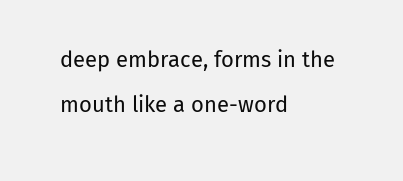deep embrace, forms in the mouth like a one-word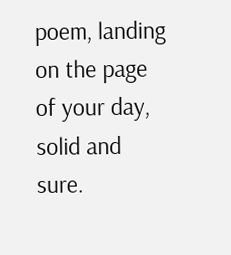poem, landing on the page of your day, solid and sure.